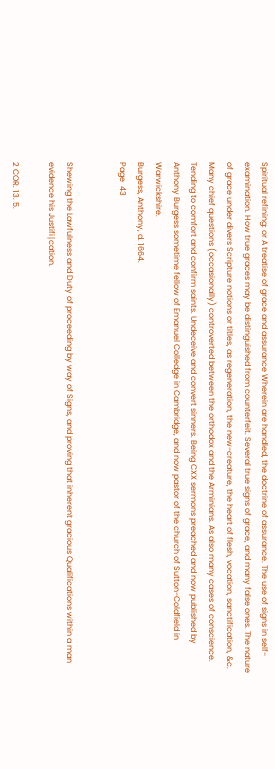Spiritual refining: or A treatise of grace and assurance Wherein are handled, the doctrine of assurance. The use of signs in self-examination. How true graces may be distinguished from counterfeit. Several true signs of grace, and many false ones. The nature of grace under divers Scripture notions or titles, as regeneration, the new-creature, the heart of flesh, vocation, sanctification, &c. Many chief questions (occasionally) controverted between the orthodox and the Arminians. As also many cases of conscience. Tending to comfort and confirm saints. Undeceive and convert sinners. Being CXX sermons preached and now published by Anthony Burgess sometime fellow of Emanuel Colledge in Cambridge, and now pastor of the church of Sutton-Coldfield in Warwickshire.
Burgess, Anthony, d. 1664.
Page  43


Shewing the Lawfulness and Duty of proceeding by way of Signs, and proving that inherent gracious Qualifications within a man evidence his Justifi∣cation.

2 COR. 13. 5.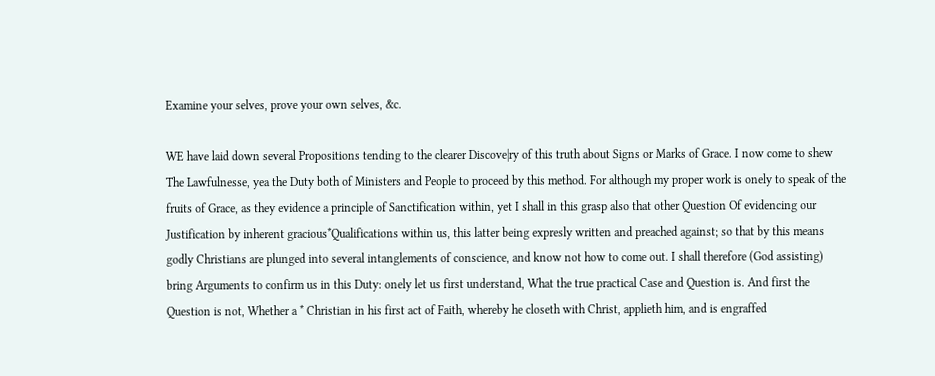Examine your selves, prove your own selves, &c.

WE have laid down several Propositions tending to the clearer Discove∣ry of this truth about Signs or Marks of Grace. I now come to shew The Lawfulnesse, yea the Duty both of Ministers and People to proceed by this method. For although my proper work is onely to speak of the fruits of Grace, as they evidence a principle of Sanctification within, yet I shall in this grasp also that other Question Of evidencing our Justification by inherent gracious*Qualifications within us, this latter being expresly written and preached against; so that by this means godly Christians are plunged into several intanglements of conscience, and know not how to come out. I shall therefore (God assisting) bring Arguments to confirm us in this Duty: onely let us first understand, What the true practical Case and Question is. And first the Question is not, Whether a * Christian in his first act of Faith, whereby he closeth with Christ, applieth him, and is engraffed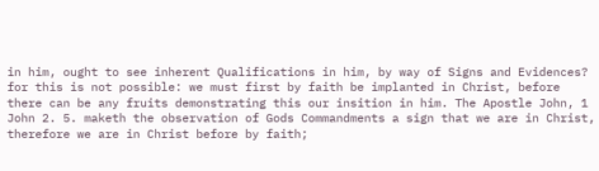in him, ought to see inherent Qualifications in him, by way of Signs and Evidences? for this is not possible: we must first by faith be implanted in Christ, before there can be any fruits demonstrating this our insition in him. The Apostle John, 1 John 2. 5. maketh the observation of Gods Commandments a sign that we are in Christ, therefore we are in Christ before by faith;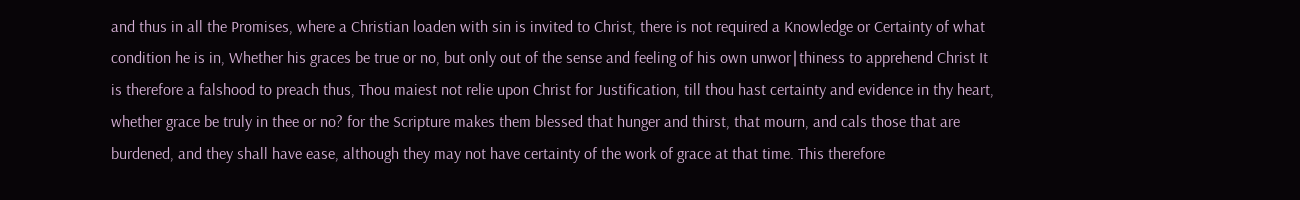and thus in all the Promises, where a Christian loaden with sin is invited to Christ, there is not required a Knowledge or Certainty of what condition he is in, Whether his graces be true or no, but only out of the sense and feeling of his own unwor∣thiness to apprehend Christ It is therefore a falshood to preach thus, Thou maiest not relie upon Christ for Justification, till thou hast certainty and evidence in thy heart, whether grace be truly in thee or no? for the Scripture makes them blessed that hunger and thirst, that mourn, and cals those that are burdened, and they shall have ease, although they may not have certainty of the work of grace at that time. This therefore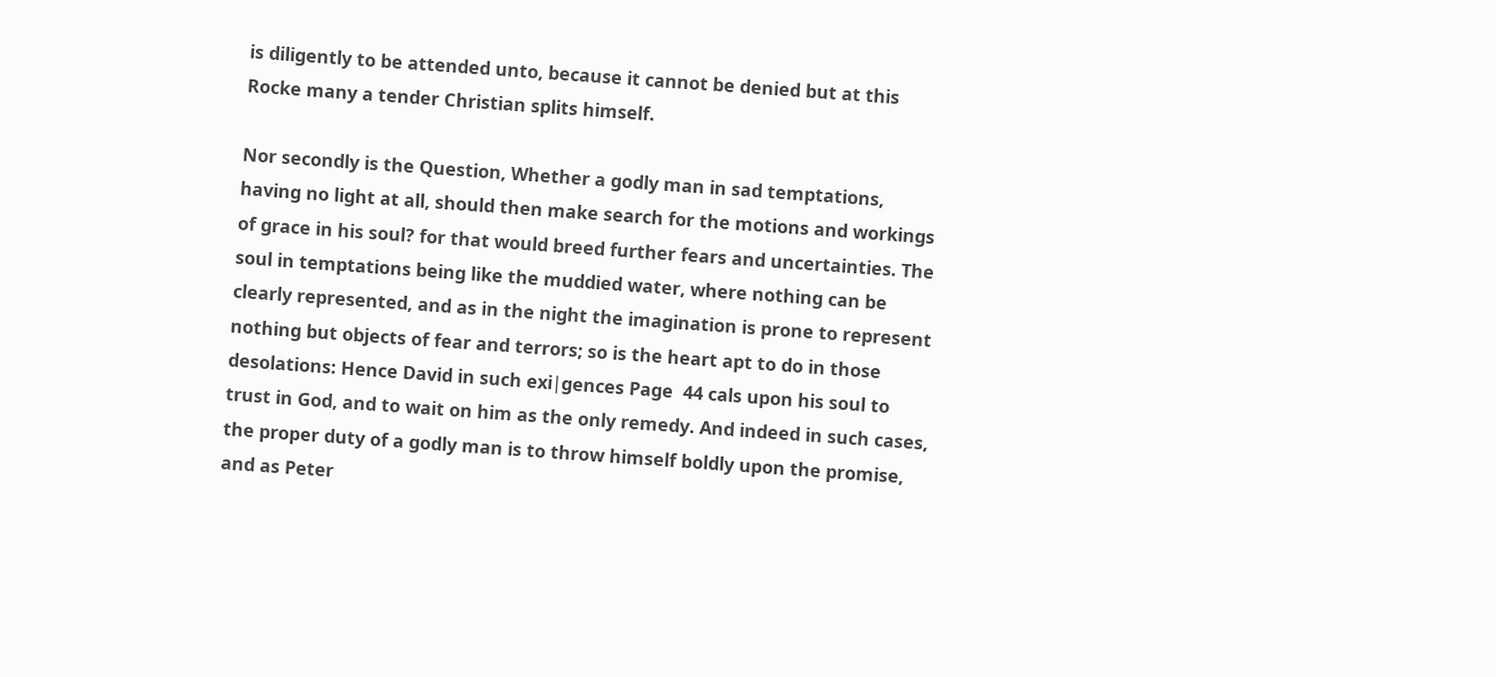is diligently to be attended unto, because it cannot be denied but at this Rocke many a tender Christian splits himself.

Nor secondly is the Question, Whether a godly man in sad temptations, having no light at all, should then make search for the motions and workings of grace in his soul? for that would breed further fears and uncertainties. The soul in temptations being like the muddied water, where nothing can be clearly represented, and as in the night the imagination is prone to represent nothing but objects of fear and terrors; so is the heart apt to do in those desolations: Hence David in such exi∣gences Page  44 cals upon his soul to trust in God, and to wait on him as the only remedy. And indeed in such cases, the proper duty of a godly man is to throw himself boldly upon the promise, and as Peter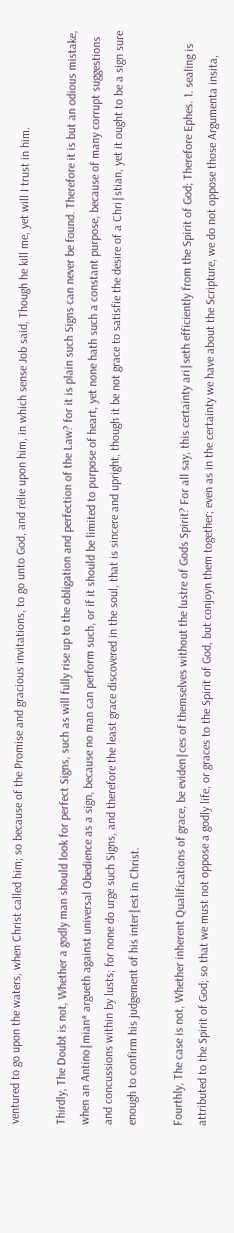ventured to go upon the waters, when Christ called him; so because of the Promise and gracious invitations, to go unto God, and relie upon him, in which sense Job said, Though he kill me, yet will I trust in him.

Thirdly, The Doubt is not, Whether a godly man should look for perfect Signs, such as will fully rise up to the obligation and perfection of the Law? for it is plain such Signs can never be found. Therefore it is but an odious mistake, when an Antino∣mian* argueth against universal Obedience as a sign, because no man can perform such, or if it should be limited to purpose of heart, yet none hath such a constant purpose, because of many corrupt suggestions and concussions within by lusts; for none do urge such Signs, and therefore the least grace discovered in the soul, that is sincere and upright, though it be not grace to satisfie the desire of a Chri∣stian, yet it ought to be a sign sure enough to confirm his judgement of his inter∣est in Christ.

Fourthly, The case is not, Whether inherent Qualifications of grace, be eviden∣ces of themselves without the lustre of Gods Spirit? For all say, this certainty ari∣seth efficiently from the Spirit of God; Therefore Ephes. 1. sealing is attributed to the Spirit of God; so that we must not oppose a godly life, or graces to the Spirit of God, but conjoyn them together; even as in the certainty we have about the Scripture, we do not oppose those Argumenta insita,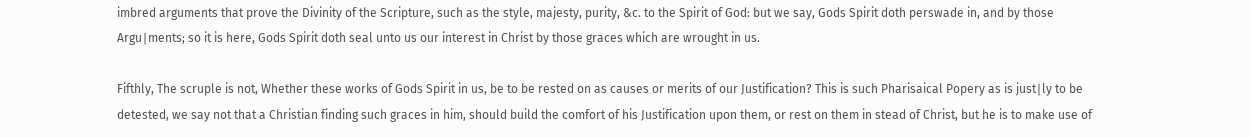imbred arguments that prove the Divinity of the Scripture, such as the style, majesty, purity, &c. to the Spirit of God: but we say, Gods Spirit doth perswade in, and by those Argu∣ments; so it is here, Gods Spirit doth seal unto us our interest in Christ by those graces which are wrought in us.

Fifthly, The scruple is not, Whether these works of Gods Spirit in us, be to be rested on as causes or merits of our Justification? This is such Pharisaical Popery as is just∣ly to be detested, we say not that a Christian finding such graces in him, should build the comfort of his Justification upon them, or rest on them in stead of Christ, but he is to make use of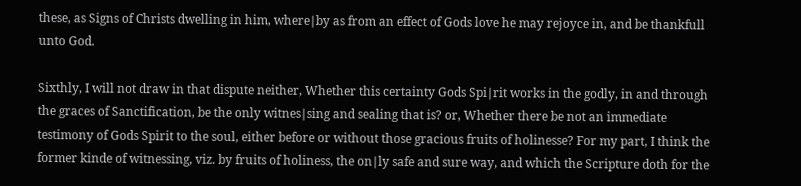these, as Signs of Christs dwelling in him, where∣by as from an effect of Gods love he may rejoyce in, and be thankfull unto God.

Sixthly, I will not draw in that dispute neither, Whether this certainty Gods Spi∣rit works in the godly, in and through the graces of Sanctification, be the only witnes∣sing and sealing that is? or, Whether there be not an immediate testimony of Gods Spirit to the soul, either before or without those gracious fruits of holinesse? For my part, I think the former kinde of witnessing, viz. by fruits of holiness, the on∣ly safe and sure way, and which the Scripture doth for the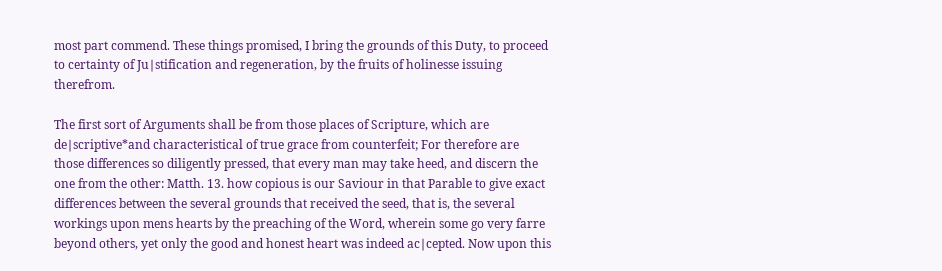most part commend. These things promised, I bring the grounds of this Duty, to proceed to certainty of Ju∣stification and regeneration, by the fruits of holinesse issuing therefrom.

The first sort of Arguments shall be from those places of Scripture, which are de∣scriptive*and characteristical of true grace from counterfeit; For therefore are those differences so diligently pressed, that every man may take heed, and discern the one from the other: Matth. 13. how copious is our Saviour in that Parable to give exact differences between the several grounds that received the seed, that is, the several workings upon mens hearts by the preaching of the Word, wherein some go very farre beyond others, yet only the good and honest heart was indeed ac∣cepted. Now upon this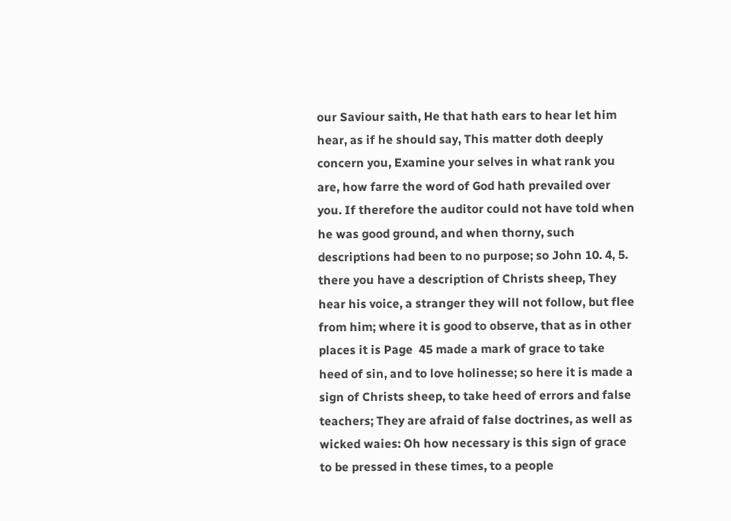our Saviour saith, He that hath ears to hear let him hear, as if he should say, This matter doth deeply concern you, Examine your selves in what rank you are, how farre the word of God hath prevailed over you. If therefore the auditor could not have told when he was good ground, and when thorny, such descriptions had been to no purpose; so John 10. 4, 5. there you have a description of Christs sheep, They hear his voice, a stranger they will not follow, but flee from him; where it is good to observe, that as in other places it is Page  45 made a mark of grace to take heed of sin, and to love holinesse; so here it is made a sign of Christs sheep, to take heed of errors and false teachers; They are afraid of false doctrines, as well as wicked waies: Oh how necessary is this sign of grace to be pressed in these times, to a people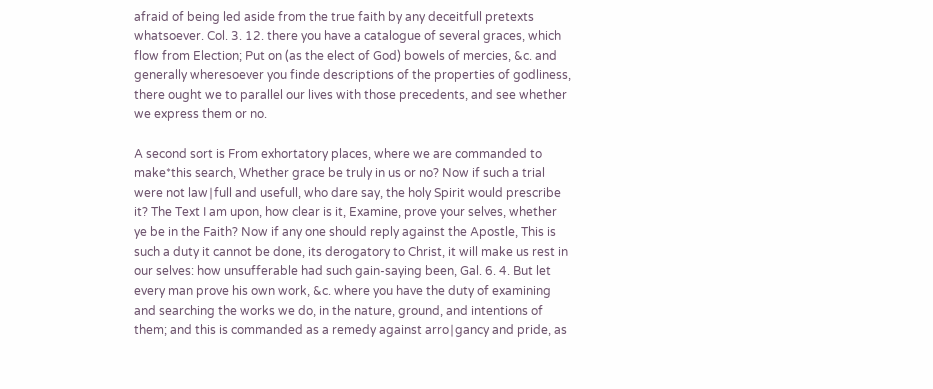afraid of being led aside from the true faith by any deceitfull pretexts whatsoever. Col. 3. 12. there you have a catalogue of several graces, which flow from Election; Put on (as the elect of God) bowels of mercies, &c. and generally wheresoever you finde descriptions of the properties of godliness, there ought we to parallel our lives with those precedents, and see whether we express them or no.

A second sort is From exhortatory places, where we are commanded to make*this search, Whether grace be truly in us or no? Now if such a trial were not law∣full and usefull, who dare say, the holy Spirit would prescribe it? The Text I am upon, how clear is it, Examine, prove your selves, whether ye be in the Faith? Now if any one should reply against the Apostle, This is such a duty it cannot be done, its derogatory to Christ, it will make us rest in our selves: how unsufferable had such gain-saying been, Gal. 6. 4. But let every man prove his own work, &c. where you have the duty of examining and searching the works we do, in the nature, ground, and intentions of them; and this is commanded as a remedy against arro∣gancy and pride, as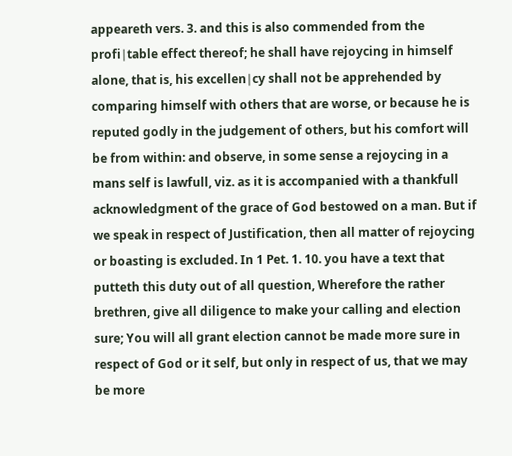appeareth vers. 3. and this is also commended from the profi∣table effect thereof; he shall have rejoycing in himself alone, that is, his excellen∣cy shall not be apprehended by comparing himself with others that are worse, or because he is reputed godly in the judgement of others, but his comfort will be from within: and observe, in some sense a rejoycing in a mans self is lawfull, viz. as it is accompanied with a thankfull acknowledgment of the grace of God bestowed on a man. But if we speak in respect of Justification, then all matter of rejoycing or boasting is excluded. In 1 Pet. 1. 10. you have a text that putteth this duty out of all question, Wherefore the rather brethren, give all diligence to make your calling and election sure; You will all grant election cannot be made more sure in respect of God or it self, but only in respect of us, that we may be more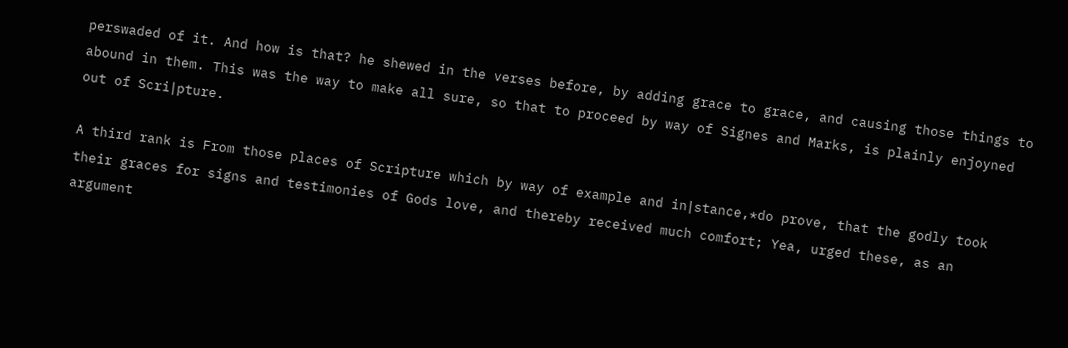perswaded of it. And how is that? he shewed in the verses before, by adding grace to grace, and causing those things to abound in them. This was the way to make all sure, so that to proceed by way of Signes and Marks, is plainly enjoyned out of Scri∣pture.

A third rank is From those places of Scripture which by way of example and in∣stance,*do prove, that the godly took their graces for signs and testimonies of Gods love, and thereby received much comfort; Yea, urged these, as an argument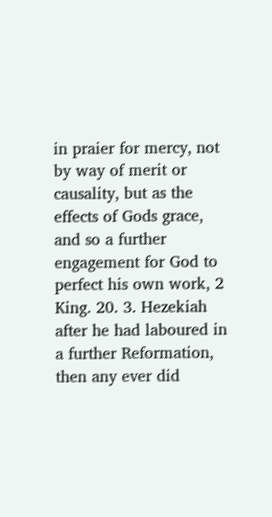in praier for mercy, not by way of merit or causality, but as the effects of Gods grace, and so a further engagement for God to perfect his own work, 2 King. 20. 3. Hezekiah after he had laboured in a further Reformation, then any ever did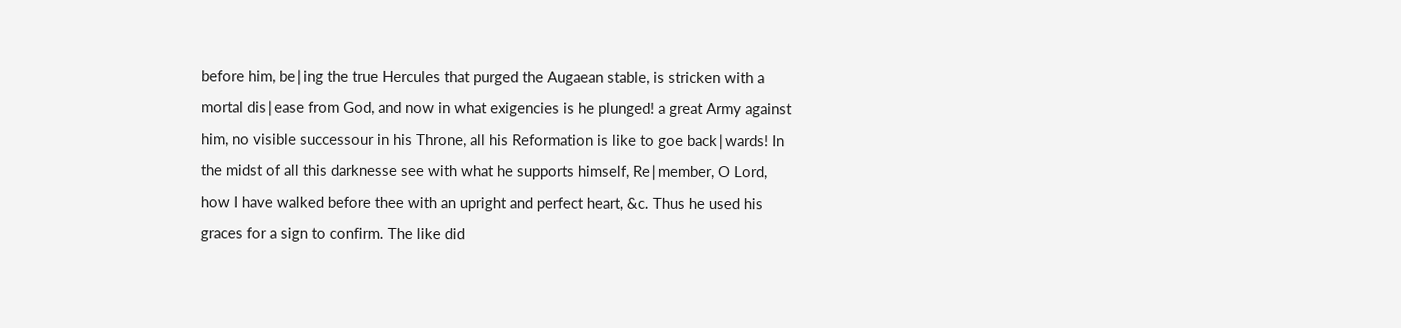before him, be∣ing the true Hercules that purged the Augaean stable, is stricken with a mortal dis∣ease from God, and now in what exigencies is he plunged! a great Army against him, no visible successour in his Throne, all his Reformation is like to goe back∣wards! In the midst of all this darknesse see with what he supports himself, Re∣member, O Lord, how I have walked before thee with an upright and perfect heart, &c. Thus he used his graces for a sign to confirm. The like did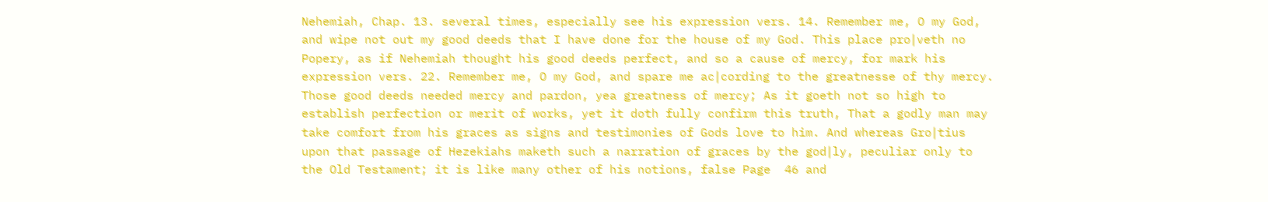Nehemiah, Chap. 13. several times, especially see his expression vers. 14. Remember me, O my God, and wipe not out my good deeds that I have done for the house of my God. This place pro∣veth no Popery, as if Nehemiah thought his good deeds perfect, and so a cause of mercy, for mark his expression vers. 22. Remember me, O my God, and spare me ac∣cording to the greatnesse of thy mercy. Those good deeds needed mercy and pardon, yea greatness of mercy; As it goeth not so high to establish perfection or merit of works, yet it doth fully confirm this truth, That a godly man may take comfort from his graces as signs and testimonies of Gods love to him. And whereas Gro∣tius upon that passage of Hezekiahs maketh such a narration of graces by the god∣ly, peculiar only to the Old Testament; it is like many other of his notions, false Page  46 and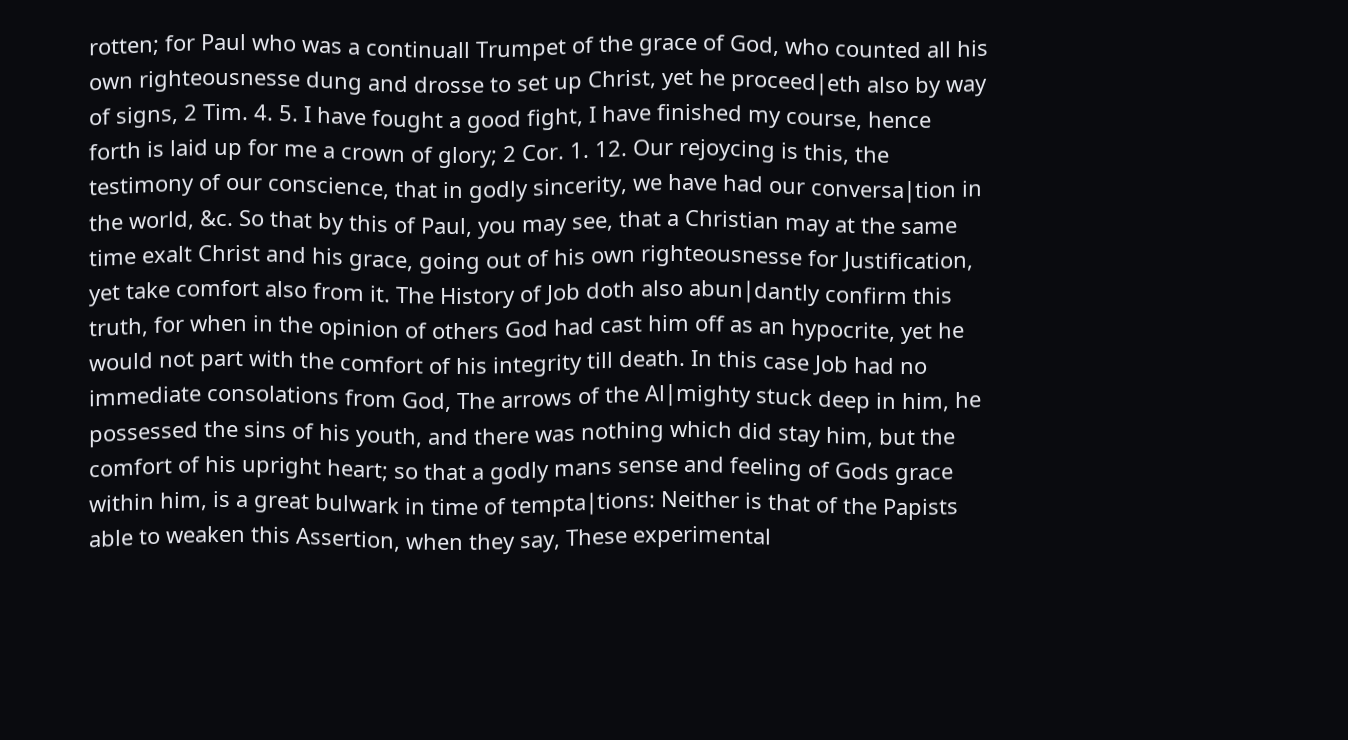rotten; for Paul who was a continuall Trumpet of the grace of God, who counted all his own righteousnesse dung and drosse to set up Christ, yet he proceed∣eth also by way of signs, 2 Tim. 4. 5. I have fought a good fight, I have finished my course, hence forth is laid up for me a crown of glory; 2 Cor. 1. 12. Our rejoycing is this, the testimony of our conscience, that in godly sincerity, we have had our conversa∣tion in the world, &c. So that by this of Paul, you may see, that a Christian may at the same time exalt Christ and his grace, going out of his own righteousnesse for Justification, yet take comfort also from it. The History of Job doth also abun∣dantly confirm this truth, for when in the opinion of others God had cast him off as an hypocrite, yet he would not part with the comfort of his integrity till death. In this case Job had no immediate consolations from God, The arrows of the Al∣mighty stuck deep in him, he possessed the sins of his youth, and there was nothing which did stay him, but the comfort of his upright heart; so that a godly mans sense and feeling of Gods grace within him, is a great bulwark in time of tempta∣tions: Neither is that of the Papists able to weaken this Assertion, when they say, These experimental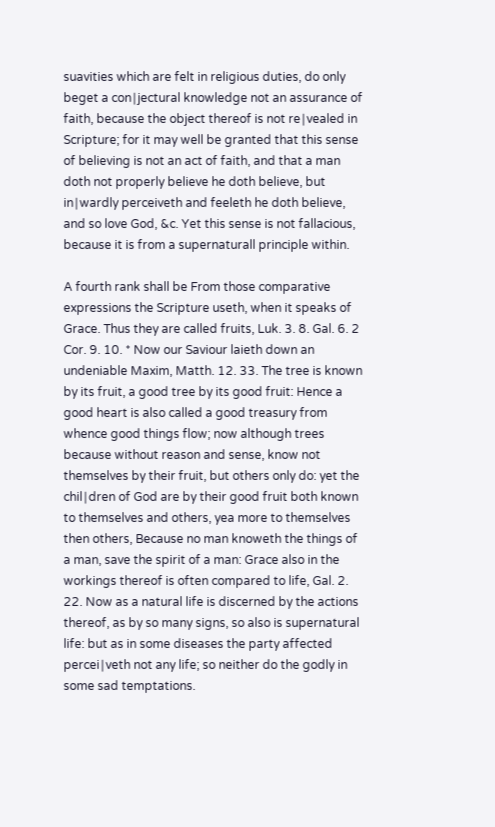suavities which are felt in religious duties, do only beget a con∣jectural knowledge not an assurance of faith, because the object thereof is not re∣vealed in Scripture; for it may well be granted that this sense of believing is not an act of faith, and that a man doth not properly believe he doth believe, but in∣wardly perceiveth and feeleth he doth believe, and so love God, &c. Yet this sense is not fallacious, because it is from a supernaturall principle within.

A fourth rank shall be From those comparative expressions the Scripture useth, when it speaks of Grace. Thus they are called fruits, Luk. 3. 8. Gal. 6. 2 Cor. 9. 10. * Now our Saviour laieth down an undeniable Maxim, Matth. 12. 33. The tree is known by its fruit, a good tree by its good fruit: Hence a good heart is also called a good treasury from whence good things flow; now although trees because without reason and sense, know not themselves by their fruit, but others only do: yet the chil∣dren of God are by their good fruit both known to themselves and others, yea more to themselves then others, Because no man knoweth the things of a man, save the spirit of a man: Grace also in the workings thereof is often compared to life, Gal. 2. 22. Now as a natural life is discerned by the actions thereof, as by so many signs, so also is supernatural life: but as in some diseases the party affected percei∣veth not any life; so neither do the godly in some sad temptations.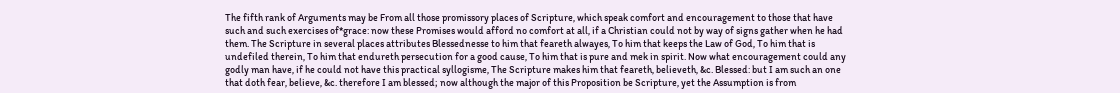The fifth rank of Arguments may be From all those promissory places of Scripture, which speak comfort and encouragement to those that have such and such exercises of*grace: now these Promises would afford no comfort at all, if a Christian could not by way of signs gather when he had them. The Scripture in several places attributes Blessednesse to him that feareth alwayes, To him that keeps the Law of God, To him that is undefiled therein, To him that endureth persecution for a good cause, To him that is pure and mek in spirit. Now what encouragement could any godly man have, if he could not have this practical syllogisme, The Scripture makes him that feareth, believeth, &c. Blessed: but I am such an one that doth fear, believe, &c. therefore I am blessed; now although the major of this Proposition be Scripture, yet the Assumption is from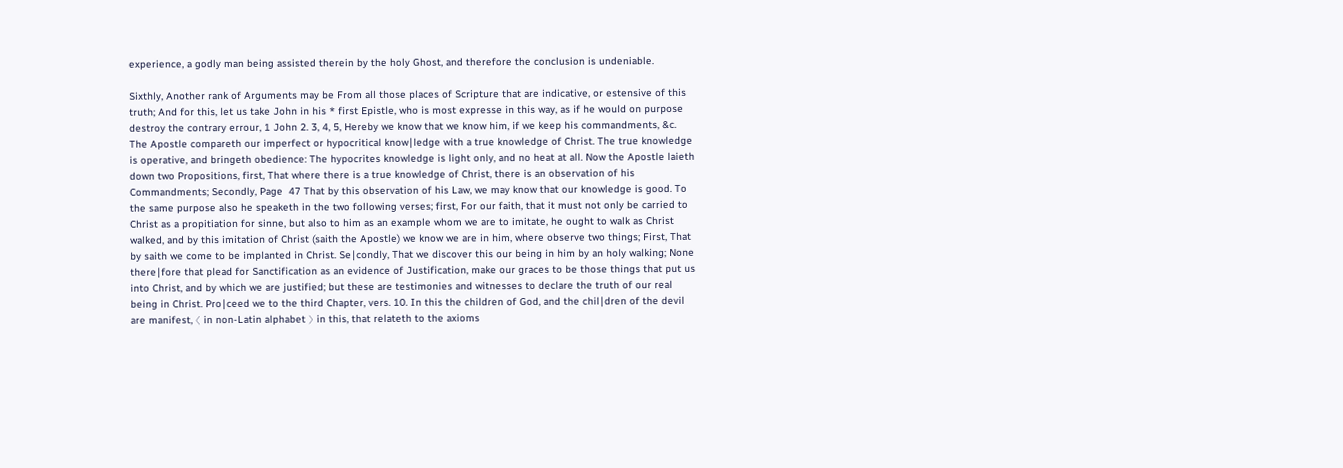experience, a godly man being assisted therein by the holy Ghost, and therefore the conclusion is undeniable.

Sixthly, Another rank of Arguments may be From all those places of Scripture that are indicative, or estensive of this truth; And for this, let us take John in his * first Epistle, who is most expresse in this way, as if he would on purpose destroy the contrary errour, 1 John 2. 3, 4, 5, Hereby we know that we know him, if we keep his commandments, &c. The Apostle compareth our imperfect or hypocritical know∣ledge with a true knowledge of Christ. The true knowledge is operative, and bringeth obedience: The hypocrites knowledge is light only, and no heat at all. Now the Apostle laieth down two Propositions, first, That where there is a true knowledge of Christ, there is an observation of his Commandments; Secondly, Page  47 That by this observation of his Law, we may know that our knowledge is good. To the same purpose also he speaketh in the two following verses; first, For our faith, that it must not only be carried to Christ as a propitiation for sinne, but also to him as an example whom we are to imitate, he ought to walk as Christ walked, and by this imitation of Christ (saith the Apostle) we know we are in him, where observe two things; First, That by saith we come to be implanted in Christ. Se∣condly, That we discover this our being in him by an holy walking; None there∣fore that plead for Sanctification as an evidence of Justification, make our graces to be those things that put us into Christ, and by which we are justified; but these are testimonies and witnesses to declare the truth of our real being in Christ. Pro∣ceed we to the third Chapter, vers. 10. In this the children of God, and the chil∣dren of the devil are manifest, 〈 in non-Latin alphabet 〉 in this, that relateth to the axioms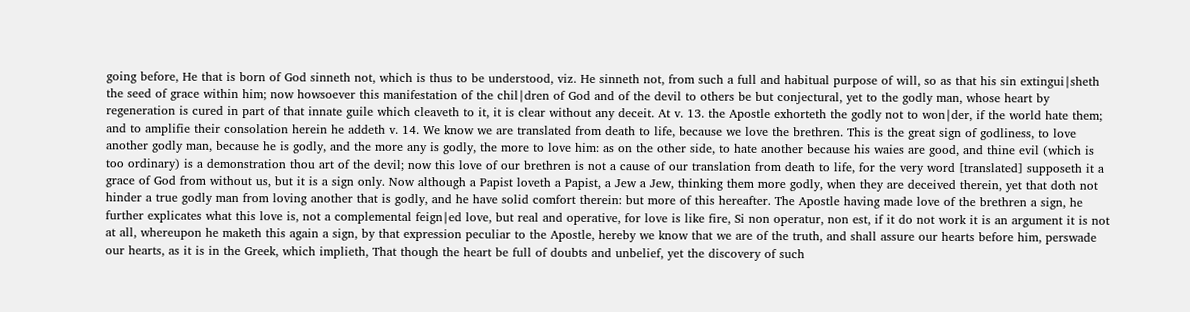going before, He that is born of God sinneth not, which is thus to be understood, viz. He sinneth not, from such a full and habitual purpose of will, so as that his sin extingui∣sheth the seed of grace within him; now howsoever this manifestation of the chil∣dren of God and of the devil to others be but conjectural, yet to the godly man, whose heart by regeneration is cured in part of that innate guile which cleaveth to it, it is clear without any deceit. At v. 13. the Apostle exhorteth the godly not to won∣der, if the world hate them; and to amplifie their consolation herein he addeth v. 14. We know we are translated from death to life, because we love the brethren. This is the great sign of godliness, to love another godly man, because he is godly, and the more any is godly, the more to love him: as on the other side, to hate another because his waies are good, and thine evil (which is too ordinary) is a demonstration thou art of the devil; now this love of our brethren is not a cause of our translation from death to life, for the very word [translated] supposeth it a grace of God from without us, but it is a sign only. Now although a Papist loveth a Papist, a Jew a Jew, thinking them more godly, when they are deceived therein, yet that doth not hinder a true godly man from loving another that is godly, and he have solid comfort therein: but more of this hereafter. The Apostle having made love of the brethren a sign, he further explicates what this love is, not a complemental feign∣ed love, but real and operative, for love is like fire, Si non operatur, non est, if it do not work it is an argument it is not at all, whereupon he maketh this again a sign, by that expression peculiar to the Apostle, hereby we know that we are of the truth, and shall assure our hearts before him, perswade our hearts, as it is in the Greek, which implieth, That though the heart be full of doubts and unbelief, yet the discovery of such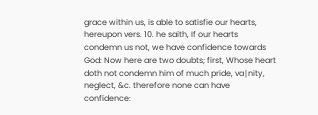grace within us, is able to satisfie our hearts, hereupon vers. 10. he saith, If our hearts condemn us not, we have confidence towards God: Now here are two doubts; first, Whose heart doth not condemn him of much pride, va∣nity, neglect, &c. therefore none can have confidence: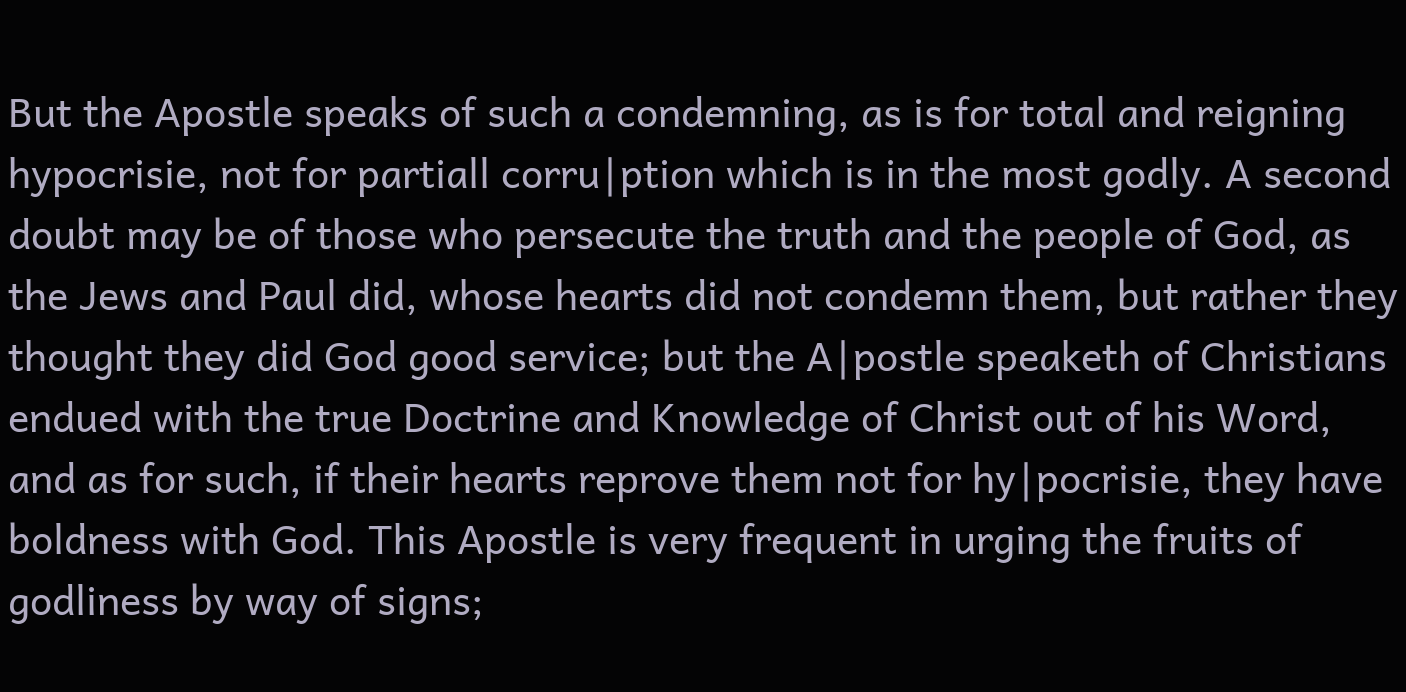But the Apostle speaks of such a condemning, as is for total and reigning hypocrisie, not for partiall corru∣ption which is in the most godly. A second doubt may be of those who persecute the truth and the people of God, as the Jews and Paul did, whose hearts did not condemn them, but rather they thought they did God good service; but the A∣postle speaketh of Christians endued with the true Doctrine and Knowledge of Christ out of his Word, and as for such, if their hearts reprove them not for hy∣pocrisie, they have boldness with God. This Apostle is very frequent in urging the fruits of godliness by way of signs;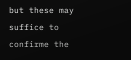but these may suffice to confirme the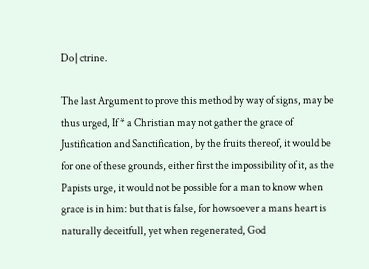Do∣ctrine.

The last Argument to prove this method by way of signs, may be thus urged, If * a Christian may not gather the grace of Justification and Sanctification, by the fruits thereof, it would be for one of these grounds, either first the impossibility of it, as the Papists urge, it would not be possible for a man to know when grace is in him: but that is false, for howsoever a mans heart is naturally deceitfull, yet when regenerated, God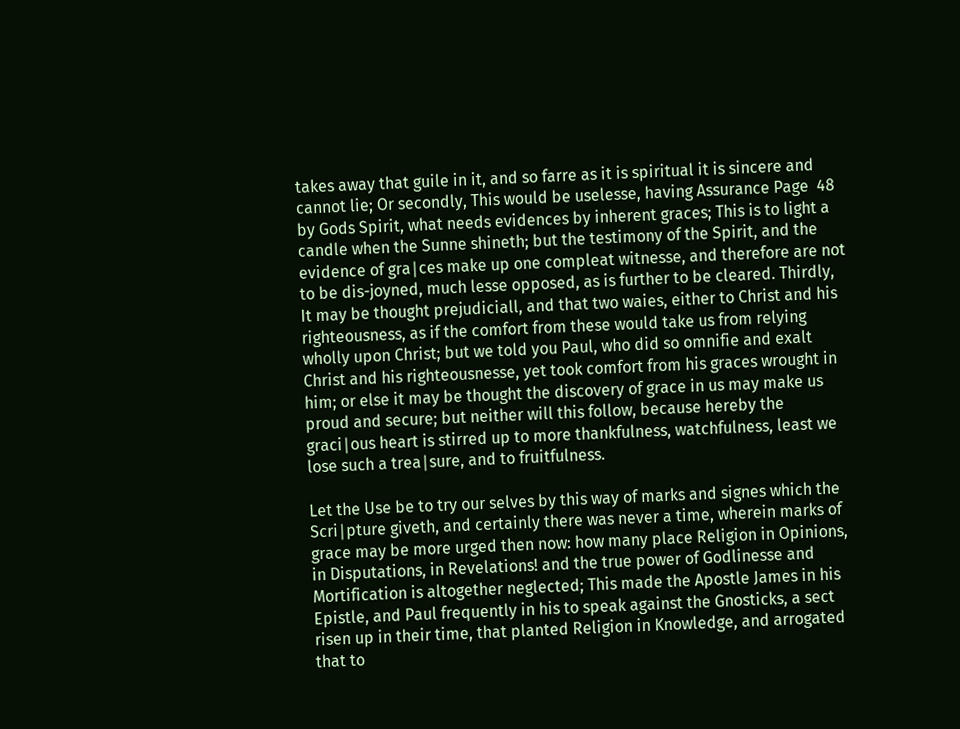takes away that guile in it, and so farre as it is spiritual it is sincere and cannot lie; Or secondly, This would be uselesse, having Assurance Page  48 by Gods Spirit, what needs evidences by inherent graces; This is to light a candle when the Sunne shineth; but the testimony of the Spirit, and the evidence of gra∣ces make up one compleat witnesse, and therefore are not to be dis-joyned, much lesse opposed, as is further to be cleared. Thirdly, It may be thought prejudiciall, and that two waies, either to Christ and his righteousness, as if the comfort from these would take us from relying wholly upon Christ; but we told you Paul, who did so omnifie and exalt Christ and his righteousnesse, yet took comfort from his graces wrought in him; or else it may be thought the discovery of grace in us may make us proud and secure; but neither will this follow, because hereby the graci∣ous heart is stirred up to more thankfulness, watchfulness, least we lose such a trea∣sure, and to fruitfulness.

Let the Use be to try our selves by this way of marks and signes which the Scri∣pture giveth, and certainly there was never a time, wherein marks of grace may be more urged then now: how many place Religion in Opinions, in Disputations, in Revelations! and the true power of Godlinesse and Mortification is altogether neglected; This made the Apostle James in his Epistle, and Paul frequently in his to speak against the Gnosticks, a sect risen up in their time, that planted Religion in Knowledge, and arrogated that to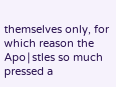themselves only, for which reason the Apo∣stles so much pressed a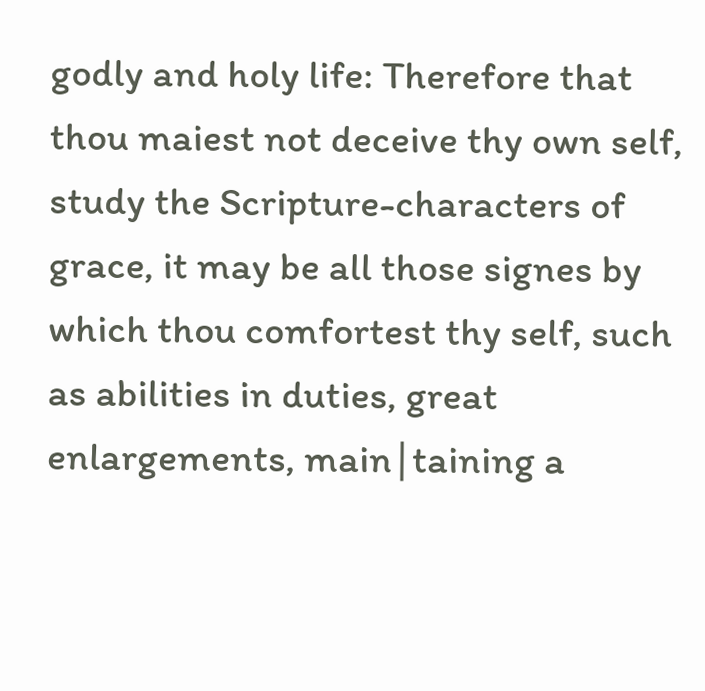godly and holy life: Therefore that thou maiest not deceive thy own self, study the Scripture-characters of grace, it may be all those signes by which thou comfortest thy self, such as abilities in duties, great enlargements, main∣taining a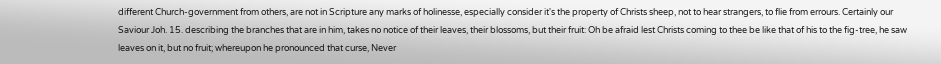different Church-government from others, are not in Scripture any marks of holinesse, especially consider it's the property of Christs sheep, not to hear strangers, to flie from errours. Certainly our Saviour Joh. 15. describing the branches that are in him, takes no notice of their leaves, their blossoms, but their fruit: Oh be afraid lest Christs coming to thee be like that of his to the fig-tree, he saw leaves on it, but no fruit; whereupon he pronounced that curse, Never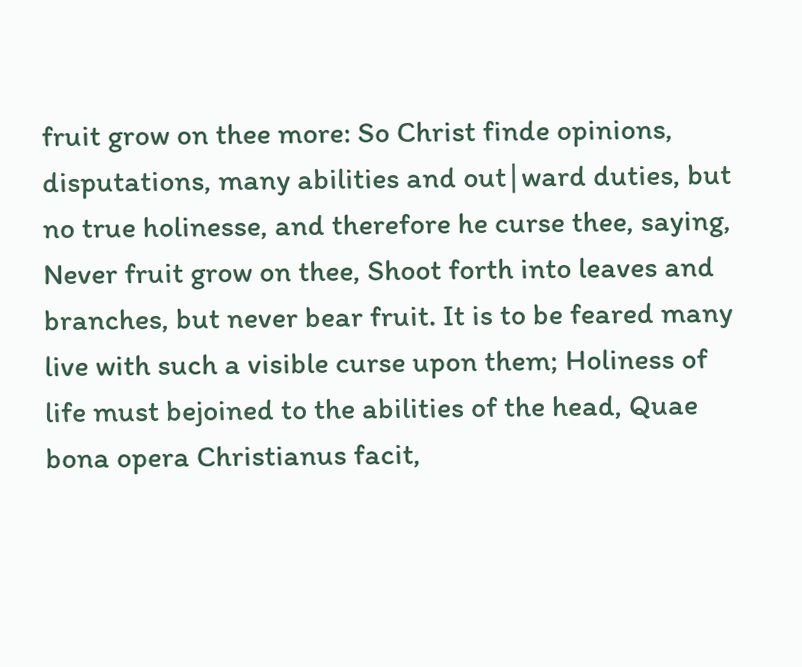fruit grow on thee more: So Christ finde opinions, disputations, many abilities and out∣ward duties, but no true holinesse, and therefore he curse thee, saying, Never fruit grow on thee, Shoot forth into leaves and branches, but never bear fruit. It is to be feared many live with such a visible curse upon them; Holiness of life must bejoined to the abilities of the head, Quae bona opera Christianus facit,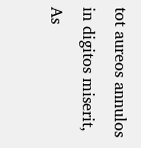tot aureos annulos in digitos miserit, As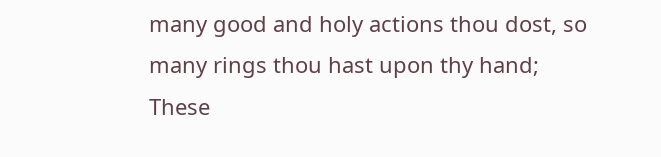many good and holy actions thou dost, so many rings thou hast upon thy hand; These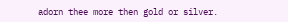adorn thee more then gold or silver.